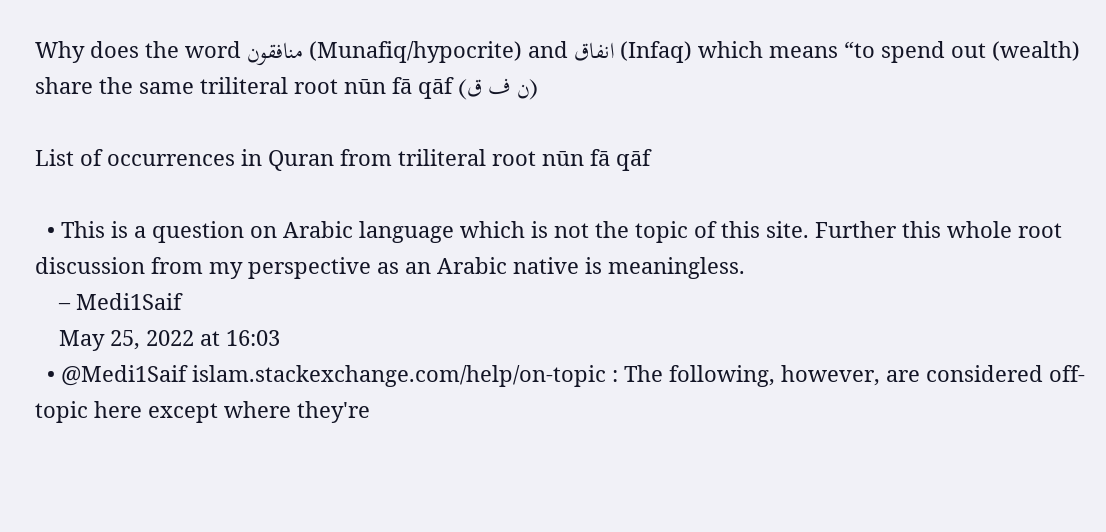Why does the word منافقون (Munafiq/hypocrite) and انفاق (Infaq) which means “to spend out (wealth) share the same triliteral root nūn fā qāf (ن ف ق)

List of occurrences in Quran from triliteral root nūn fā qāf

  • This is a question on Arabic language which is not the topic of this site. Further this whole root discussion from my perspective as an Arabic native is meaningless.
    – Medi1Saif
    May 25, 2022 at 16:03
  • @Medi1Saif islam.stackexchange.com/help/on-topic : The following, however, are considered off-topic here except where they're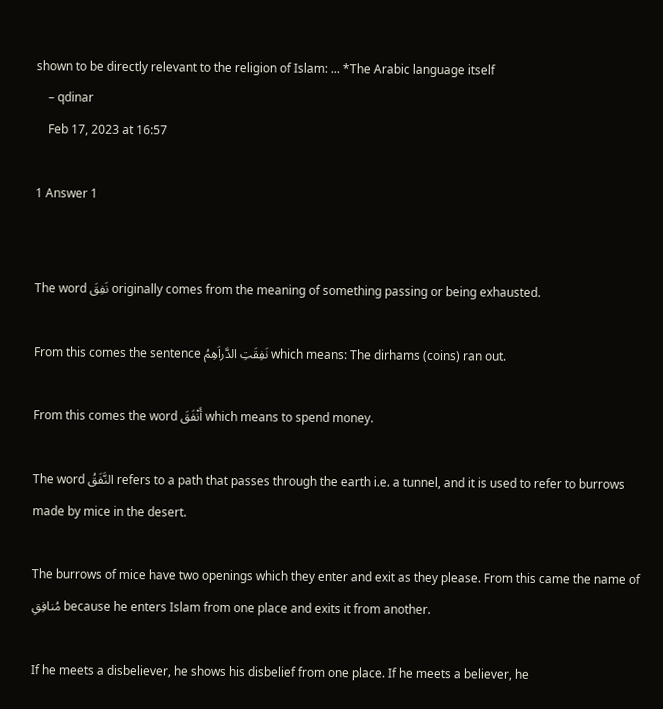shown to be directly relevant to the religion of Islam: ... *The Arabic language itself
    – qdinar
    Feb 17, 2023 at 16:57

1 Answer 1


The word نَفِقَ originally comes from the meaning of something passing or being exhausted.

From this comes the sentence نَفِقَتِ الدَّراَهِمُ which means: The dirhams (coins) ran out.

From this comes the word أَنْفَقَ which means to spend money.

The word النَّفَقُ refers to a path that passes through the earth i.e. a tunnel, and it is used to refer to burrows made by mice in the desert.

The burrows of mice have two openings which they enter and exit as they please. From this came the name of مُنافِقِ because he enters Islam from one place and exits it from another.

If he meets a disbeliever, he shows his disbelief from one place. If he meets a believer, he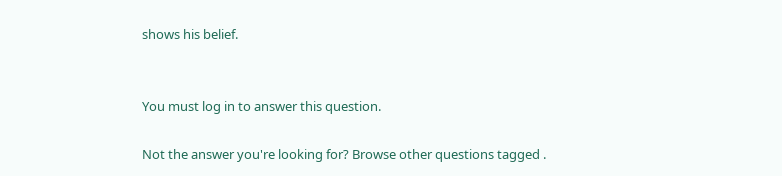shows his belief.


You must log in to answer this question.

Not the answer you're looking for? Browse other questions tagged .